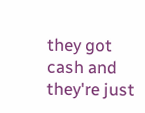they got cash and they're just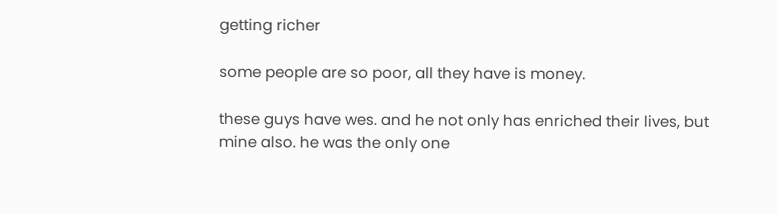getting richer

some people are so poor, all they have is money.

these guys have wes. and he not only has enriched their lives, but mine also. he was the only one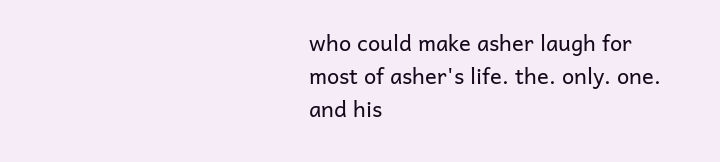who could make asher laugh for most of asher's life. the. only. one. and his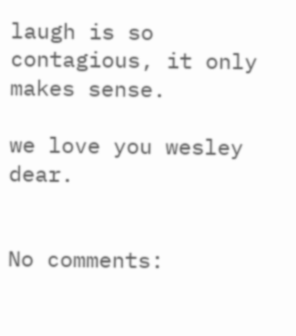laugh is so contagious, it only makes sense.

we love you wesley dear.


No comments: